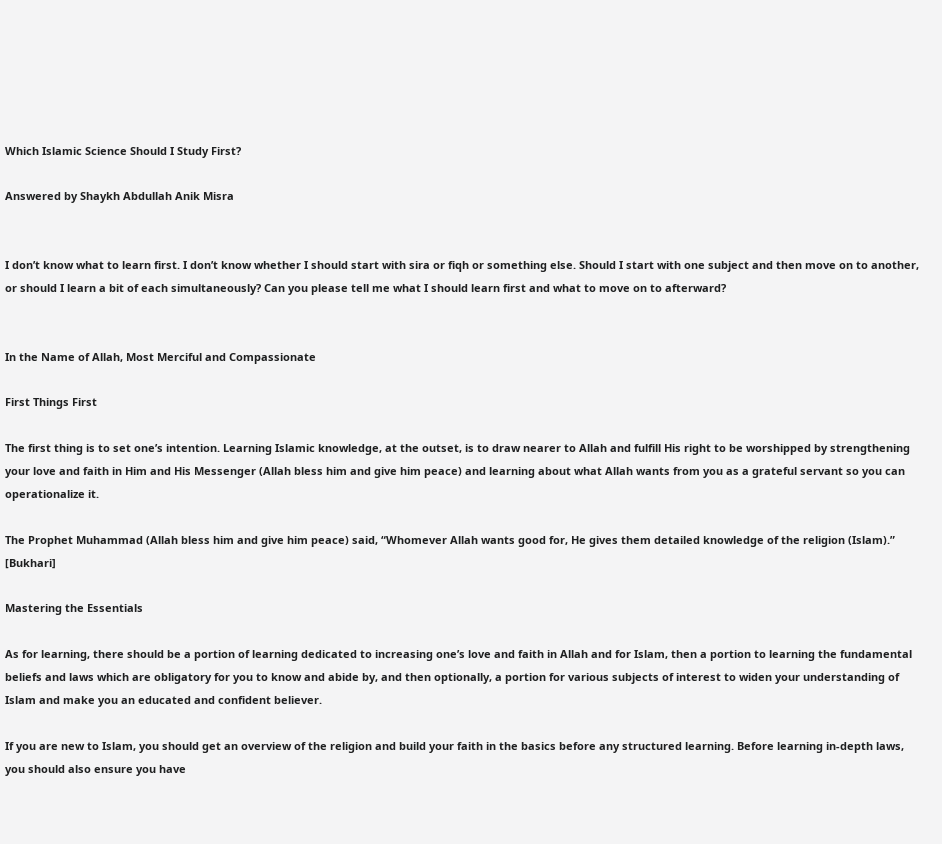Which Islamic Science Should I Study First?

Answered by Shaykh Abdullah Anik Misra


I don’t know what to learn first. I don’t know whether I should start with sira or fiqh or something else. Should I start with one subject and then move on to another, or should I learn a bit of each simultaneously? Can you please tell me what I should learn first and what to move on to afterward?


In the Name of Allah, Most Merciful and Compassionate

First Things First

The first thing is to set one’s intention. Learning Islamic knowledge, at the outset, is to draw nearer to Allah and fulfill His right to be worshipped by strengthening your love and faith in Him and His Messenger (Allah bless him and give him peace) and learning about what Allah wants from you as a grateful servant so you can operationalize it.

The Prophet Muhammad (Allah bless him and give him peace) said, “Whomever Allah wants good for, He gives them detailed knowledge of the religion (Islam).” [Bukhari]

Mastering the Essentials

As for learning, there should be a portion of learning dedicated to increasing one’s love and faith in Allah and for Islam, then a portion to learning the fundamental beliefs and laws which are obligatory for you to know and abide by, and then optionally, a portion for various subjects of interest to widen your understanding of Islam and make you an educated and confident believer.

If you are new to Islam, you should get an overview of the religion and build your faith in the basics before any structured learning. Before learning in-depth laws, you should also ensure you have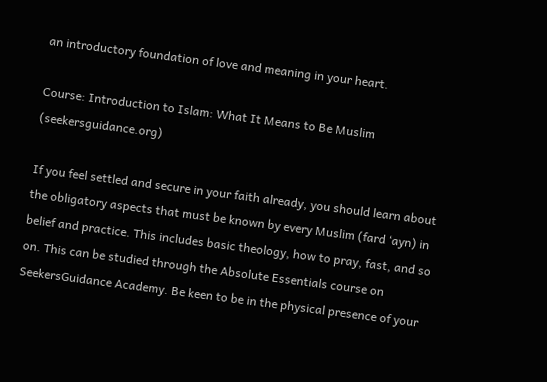an introductory foundation of love and meaning in your heart.

Course: Introduction to Islam: What It Means to Be Muslim (seekersguidance.org)

If you feel settled and secure in your faith already, you should learn about the obligatory aspects that must be known by every Muslim (fard ‘ayn) in belief and practice. This includes basic theology, how to pray, fast, and so on. This can be studied through the Absolute Essentials course on SeekersGuidance Academy. Be keen to be in the physical presence of your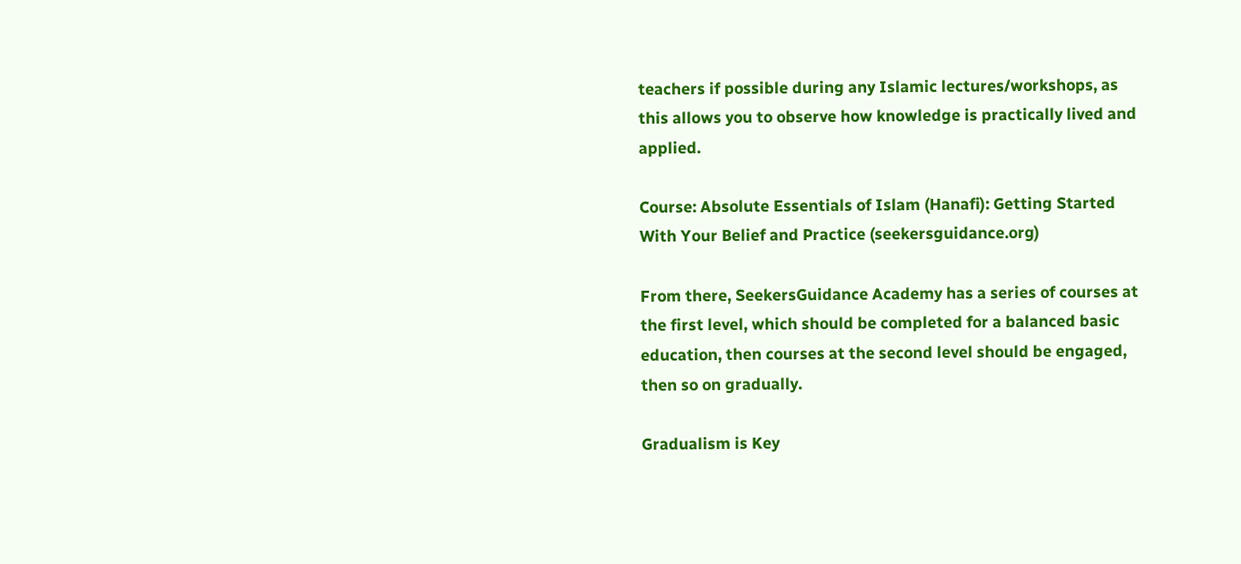teachers if possible during any Islamic lectures/workshops, as this allows you to observe how knowledge is practically lived and applied.

Course: Absolute Essentials of Islam (Hanafi): Getting Started With Your Belief and Practice (seekersguidance.org)

From there, SeekersGuidance Academy has a series of courses at the first level, which should be completed for a balanced basic education, then courses at the second level should be engaged, then so on gradually.

Gradualism is Key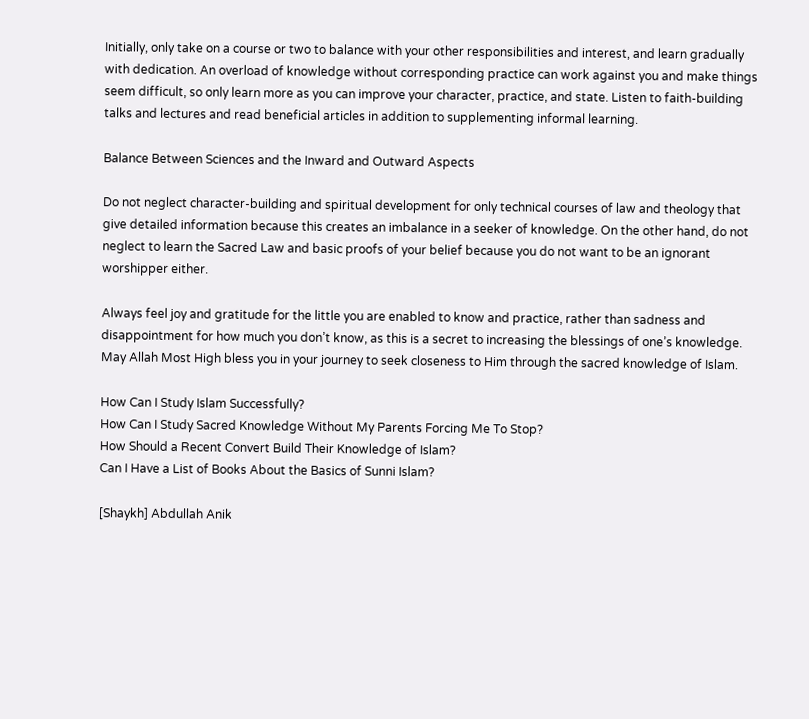Initially, only take on a course or two to balance with your other responsibilities and interest, and learn gradually with dedication. An overload of knowledge without corresponding practice can work against you and make things seem difficult, so only learn more as you can improve your character, practice, and state. Listen to faith-building talks and lectures and read beneficial articles in addition to supplementing informal learning.

Balance Between Sciences and the Inward and Outward Aspects

Do not neglect character-building and spiritual development for only technical courses of law and theology that give detailed information because this creates an imbalance in a seeker of knowledge. On the other hand, do not neglect to learn the Sacred Law and basic proofs of your belief because you do not want to be an ignorant worshipper either.

Always feel joy and gratitude for the little you are enabled to know and practice, rather than sadness and disappointment for how much you don’t know, as this is a secret to increasing the blessings of one’s knowledge. May Allah Most High bless you in your journey to seek closeness to Him through the sacred knowledge of Islam.

How Can I Study Islam Successfully?
How Can I Study Sacred Knowledge Without My Parents Forcing Me To Stop?
How Should a Recent Convert Build Their Knowledge of Islam?
Can I Have a List of Books About the Basics of Sunni Islam?

[Shaykh] Abdullah Anik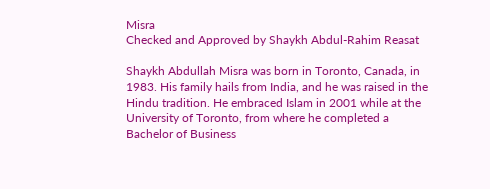Misra
Checked and Approved by Shaykh Abdul-Rahim Reasat

Shaykh Abdullah Misra was born in Toronto, Canada, in 1983. His family hails from India, and he was raised in the Hindu tradition. He embraced Islam in 2001 while at the University of Toronto, from where he completed a Bachelor of Business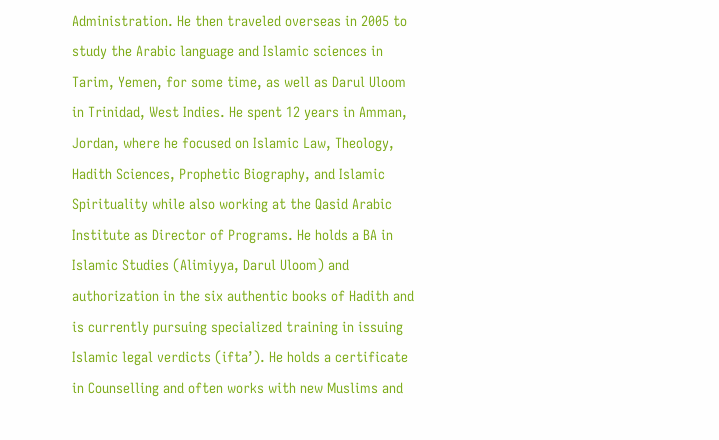Administration. He then traveled overseas in 2005 to study the Arabic language and Islamic sciences in Tarim, Yemen, for some time, as well as Darul Uloom in Trinidad, West Indies. He spent 12 years in Amman, Jordan, where he focused on Islamic Law, Theology, Hadith Sciences, Prophetic Biography, and Islamic Spirituality while also working at the Qasid Arabic Institute as Director of Programs. He holds a BA in Islamic Studies (Alimiyya, Darul Uloom) and authorization in the six authentic books of Hadith and is currently pursuing specialized training in issuing Islamic legal verdicts (ifta’). He holds a certificate in Counselling and often works with new Muslims and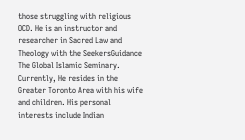those struggling with religious OCD. He is an instructor and researcher in Sacred Law and Theology with the SeekersGuidance The Global Islamic Seminary. Currently, He resides in the Greater Toronto Area with his wife and children. His personal interests include Indian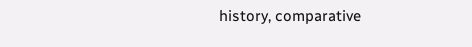history, comparative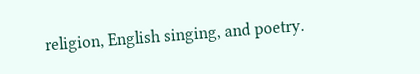religion, English singing, and poetry.